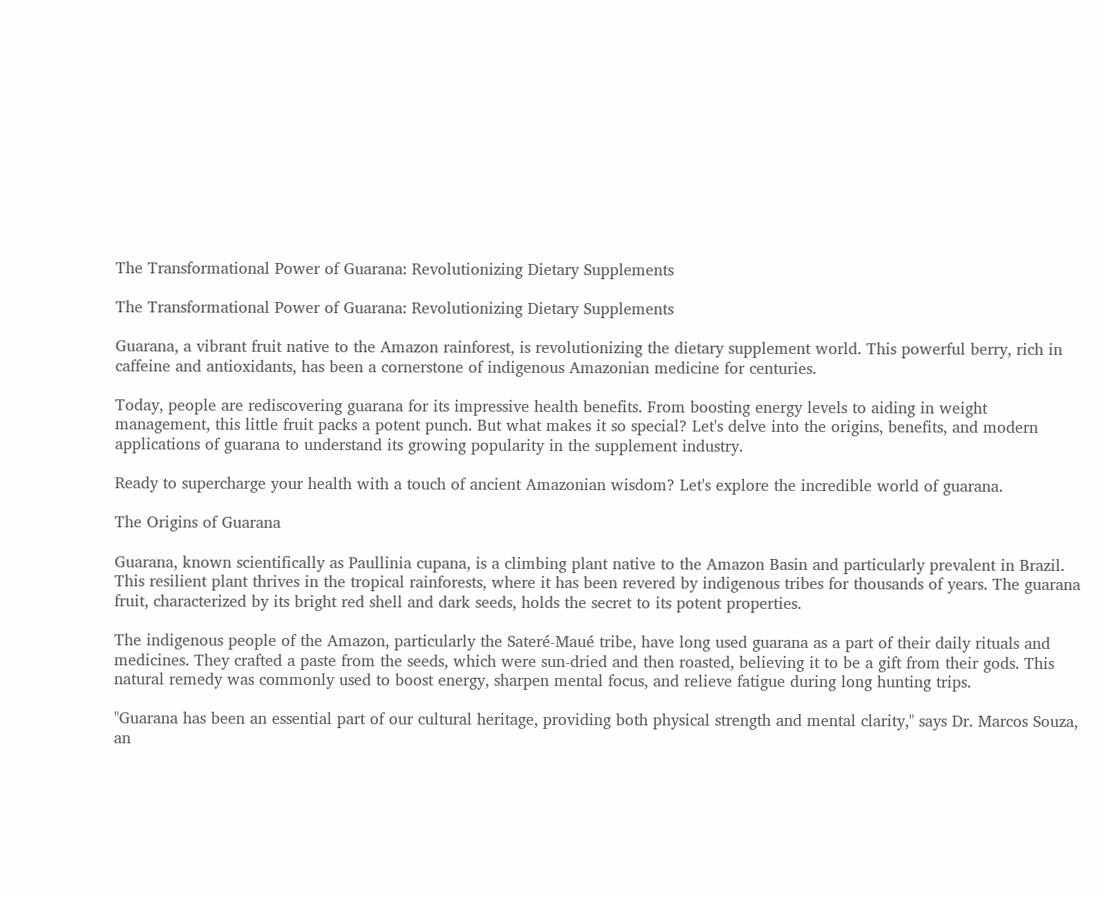The Transformational Power of Guarana: Revolutionizing Dietary Supplements

The Transformational Power of Guarana: Revolutionizing Dietary Supplements

Guarana, a vibrant fruit native to the Amazon rainforest, is revolutionizing the dietary supplement world. This powerful berry, rich in caffeine and antioxidants, has been a cornerstone of indigenous Amazonian medicine for centuries.

Today, people are rediscovering guarana for its impressive health benefits. From boosting energy levels to aiding in weight management, this little fruit packs a potent punch. But what makes it so special? Let's delve into the origins, benefits, and modern applications of guarana to understand its growing popularity in the supplement industry.

Ready to supercharge your health with a touch of ancient Amazonian wisdom? Let's explore the incredible world of guarana.

The Origins of Guarana

Guarana, known scientifically as Paullinia cupana, is a climbing plant native to the Amazon Basin and particularly prevalent in Brazil. This resilient plant thrives in the tropical rainforests, where it has been revered by indigenous tribes for thousands of years. The guarana fruit, characterized by its bright red shell and dark seeds, holds the secret to its potent properties.

The indigenous people of the Amazon, particularly the Sateré-Maué tribe, have long used guarana as a part of their daily rituals and medicines. They crafted a paste from the seeds, which were sun-dried and then roasted, believing it to be a gift from their gods. This natural remedy was commonly used to boost energy, sharpen mental focus, and relieve fatigue during long hunting trips.

"Guarana has been an essential part of our cultural heritage, providing both physical strength and mental clarity," says Dr. Marcos Souza, an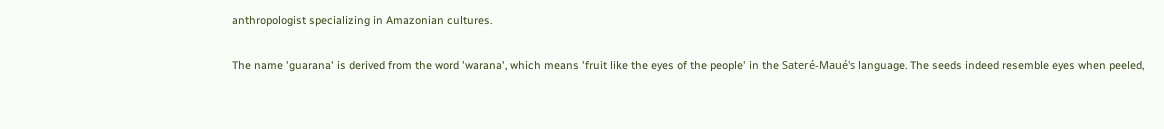anthropologist specializing in Amazonian cultures.

The name 'guarana' is derived from the word 'warana', which means 'fruit like the eyes of the people' in the Sateré-Maué's language. The seeds indeed resemble eyes when peeled,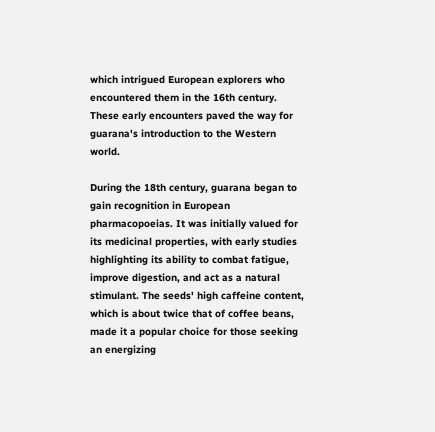which intrigued European explorers who encountered them in the 16th century. These early encounters paved the way for guarana's introduction to the Western world.

During the 18th century, guarana began to gain recognition in European pharmacopoeias. It was initially valued for its medicinal properties, with early studies highlighting its ability to combat fatigue, improve digestion, and act as a natural stimulant. The seeds' high caffeine content, which is about twice that of coffee beans, made it a popular choice for those seeking an energizing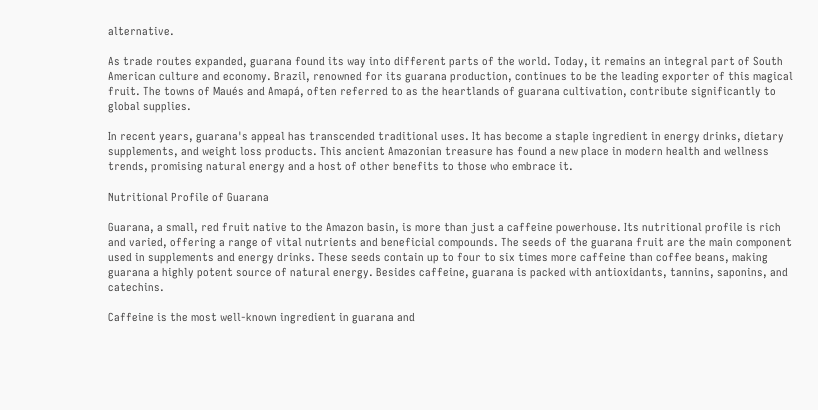alternative.

As trade routes expanded, guarana found its way into different parts of the world. Today, it remains an integral part of South American culture and economy. Brazil, renowned for its guarana production, continues to be the leading exporter of this magical fruit. The towns of Maués and Amapá, often referred to as the heartlands of guarana cultivation, contribute significantly to global supplies.

In recent years, guarana's appeal has transcended traditional uses. It has become a staple ingredient in energy drinks, dietary supplements, and weight loss products. This ancient Amazonian treasure has found a new place in modern health and wellness trends, promising natural energy and a host of other benefits to those who embrace it.

Nutritional Profile of Guarana

Guarana, a small, red fruit native to the Amazon basin, is more than just a caffeine powerhouse. Its nutritional profile is rich and varied, offering a range of vital nutrients and beneficial compounds. The seeds of the guarana fruit are the main component used in supplements and energy drinks. These seeds contain up to four to six times more caffeine than coffee beans, making guarana a highly potent source of natural energy. Besides caffeine, guarana is packed with antioxidants, tannins, saponins, and catechins.

Caffeine is the most well-known ingredient in guarana and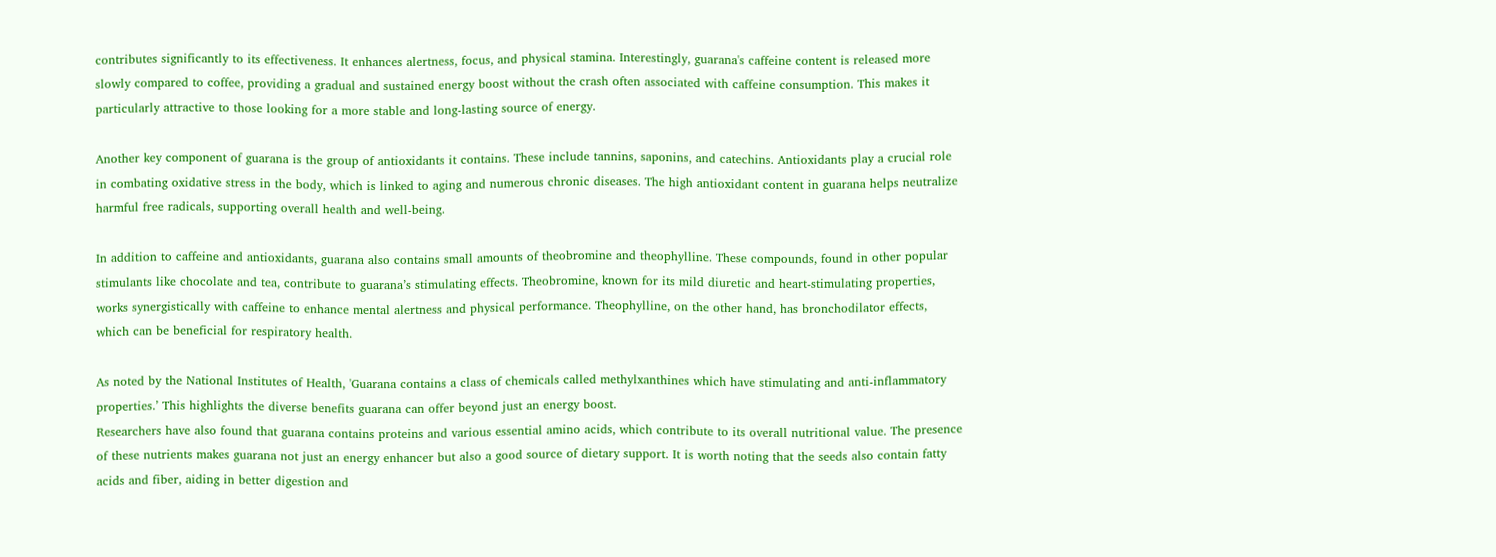contributes significantly to its effectiveness. It enhances alertness, focus, and physical stamina. Interestingly, guarana's caffeine content is released more slowly compared to coffee, providing a gradual and sustained energy boost without the crash often associated with caffeine consumption. This makes it particularly attractive to those looking for a more stable and long-lasting source of energy.

Another key component of guarana is the group of antioxidants it contains. These include tannins, saponins, and catechins. Antioxidants play a crucial role in combating oxidative stress in the body, which is linked to aging and numerous chronic diseases. The high antioxidant content in guarana helps neutralize harmful free radicals, supporting overall health and well-being.

In addition to caffeine and antioxidants, guarana also contains small amounts of theobromine and theophylline. These compounds, found in other popular stimulants like chocolate and tea, contribute to guarana’s stimulating effects. Theobromine, known for its mild diuretic and heart-stimulating properties, works synergistically with caffeine to enhance mental alertness and physical performance. Theophylline, on the other hand, has bronchodilator effects, which can be beneficial for respiratory health.

As noted by the National Institutes of Health, 'Guarana contains a class of chemicals called methylxanthines which have stimulating and anti-inflammatory properties.’ This highlights the diverse benefits guarana can offer beyond just an energy boost.
Researchers have also found that guarana contains proteins and various essential amino acids, which contribute to its overall nutritional value. The presence of these nutrients makes guarana not just an energy enhancer but also a good source of dietary support. It is worth noting that the seeds also contain fatty acids and fiber, aiding in better digestion and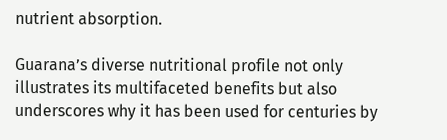nutrient absorption.

Guarana’s diverse nutritional profile not only illustrates its multifaceted benefits but also underscores why it has been used for centuries by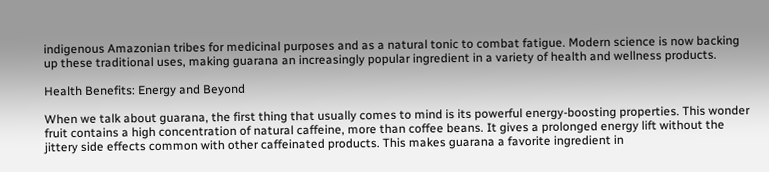indigenous Amazonian tribes for medicinal purposes and as a natural tonic to combat fatigue. Modern science is now backing up these traditional uses, making guarana an increasingly popular ingredient in a variety of health and wellness products.

Health Benefits: Energy and Beyond

When we talk about guarana, the first thing that usually comes to mind is its powerful energy-boosting properties. This wonder fruit contains a high concentration of natural caffeine, more than coffee beans. It gives a prolonged energy lift without the jittery side effects common with other caffeinated products. This makes guarana a favorite ingredient in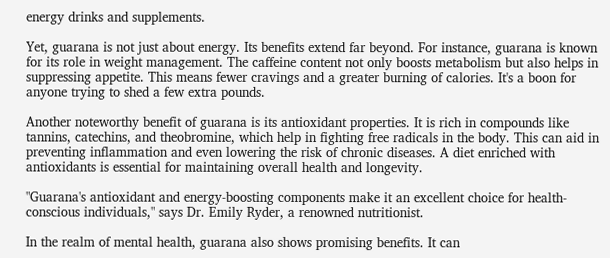energy drinks and supplements.

Yet, guarana is not just about energy. Its benefits extend far beyond. For instance, guarana is known for its role in weight management. The caffeine content not only boosts metabolism but also helps in suppressing appetite. This means fewer cravings and a greater burning of calories. It's a boon for anyone trying to shed a few extra pounds.

Another noteworthy benefit of guarana is its antioxidant properties. It is rich in compounds like tannins, catechins, and theobromine, which help in fighting free radicals in the body. This can aid in preventing inflammation and even lowering the risk of chronic diseases. A diet enriched with antioxidants is essential for maintaining overall health and longevity.

"Guarana's antioxidant and energy-boosting components make it an excellent choice for health-conscious individuals," says Dr. Emily Ryder, a renowned nutritionist.

In the realm of mental health, guarana also shows promising benefits. It can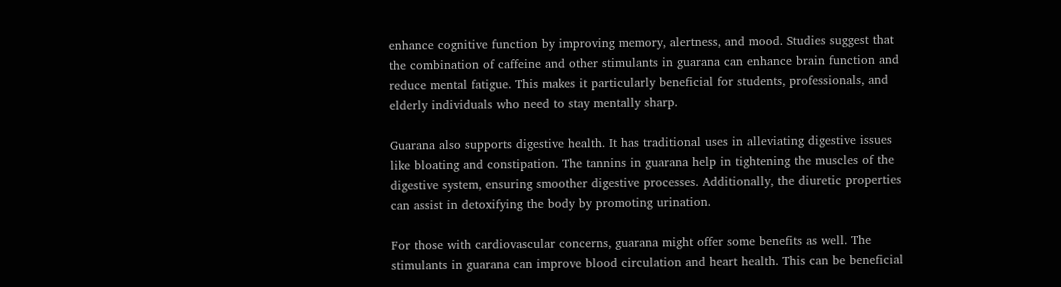enhance cognitive function by improving memory, alertness, and mood. Studies suggest that the combination of caffeine and other stimulants in guarana can enhance brain function and reduce mental fatigue. This makes it particularly beneficial for students, professionals, and elderly individuals who need to stay mentally sharp.

Guarana also supports digestive health. It has traditional uses in alleviating digestive issues like bloating and constipation. The tannins in guarana help in tightening the muscles of the digestive system, ensuring smoother digestive processes. Additionally, the diuretic properties can assist in detoxifying the body by promoting urination.

For those with cardiovascular concerns, guarana might offer some benefits as well. The stimulants in guarana can improve blood circulation and heart health. This can be beneficial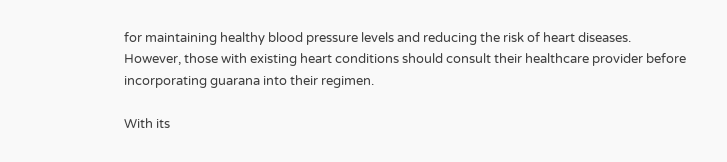for maintaining healthy blood pressure levels and reducing the risk of heart diseases. However, those with existing heart conditions should consult their healthcare provider before incorporating guarana into their regimen.

With its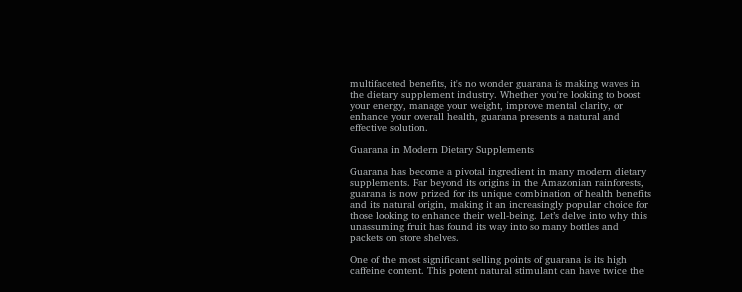multifaceted benefits, it's no wonder guarana is making waves in the dietary supplement industry. Whether you're looking to boost your energy, manage your weight, improve mental clarity, or enhance your overall health, guarana presents a natural and effective solution.

Guarana in Modern Dietary Supplements

Guarana has become a pivotal ingredient in many modern dietary supplements. Far beyond its origins in the Amazonian rainforests, guarana is now prized for its unique combination of health benefits and its natural origin, making it an increasingly popular choice for those looking to enhance their well-being. Let’s delve into why this unassuming fruit has found its way into so many bottles and packets on store shelves.

One of the most significant selling points of guarana is its high caffeine content. This potent natural stimulant can have twice the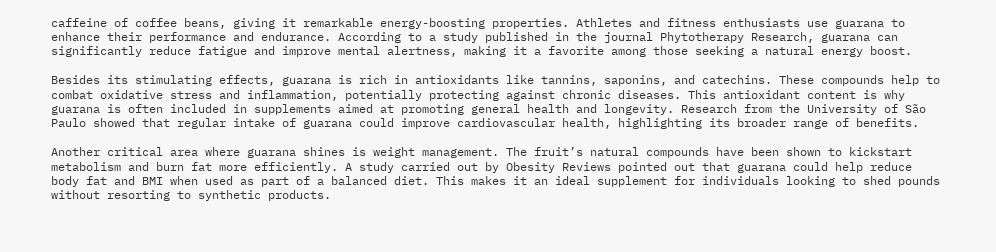caffeine of coffee beans, giving it remarkable energy-boosting properties. Athletes and fitness enthusiasts use guarana to enhance their performance and endurance. According to a study published in the journal Phytotherapy Research, guarana can significantly reduce fatigue and improve mental alertness, making it a favorite among those seeking a natural energy boost.

Besides its stimulating effects, guarana is rich in antioxidants like tannins, saponins, and catechins. These compounds help to combat oxidative stress and inflammation, potentially protecting against chronic diseases. This antioxidant content is why guarana is often included in supplements aimed at promoting general health and longevity. Research from the University of São Paulo showed that regular intake of guarana could improve cardiovascular health, highlighting its broader range of benefits.

Another critical area where guarana shines is weight management. The fruit’s natural compounds have been shown to kickstart metabolism and burn fat more efficiently. A study carried out by Obesity Reviews pointed out that guarana could help reduce body fat and BMI when used as part of a balanced diet. This makes it an ideal supplement for individuals looking to shed pounds without resorting to synthetic products.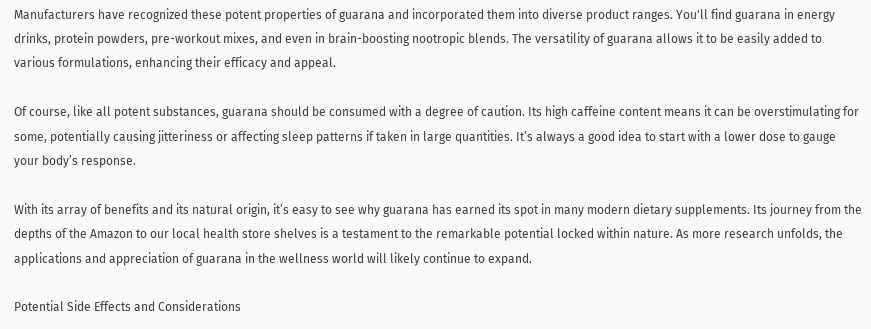Manufacturers have recognized these potent properties of guarana and incorporated them into diverse product ranges. You'll find guarana in energy drinks, protein powders, pre-workout mixes, and even in brain-boosting nootropic blends. The versatility of guarana allows it to be easily added to various formulations, enhancing their efficacy and appeal.

Of course, like all potent substances, guarana should be consumed with a degree of caution. Its high caffeine content means it can be overstimulating for some, potentially causing jitteriness or affecting sleep patterns if taken in large quantities. It’s always a good idea to start with a lower dose to gauge your body’s response.

With its array of benefits and its natural origin, it’s easy to see why guarana has earned its spot in many modern dietary supplements. Its journey from the depths of the Amazon to our local health store shelves is a testament to the remarkable potential locked within nature. As more research unfolds, the applications and appreciation of guarana in the wellness world will likely continue to expand.

Potential Side Effects and Considerations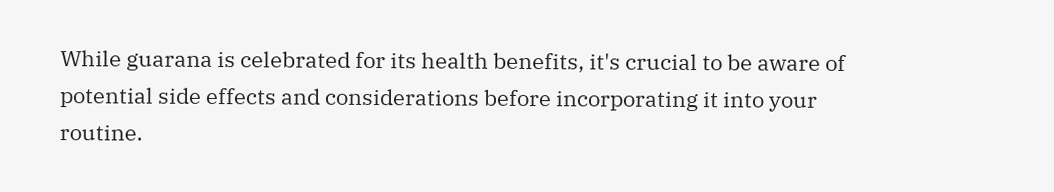While guarana is celebrated for its health benefits, it's crucial to be aware of potential side effects and considerations before incorporating it into your routine.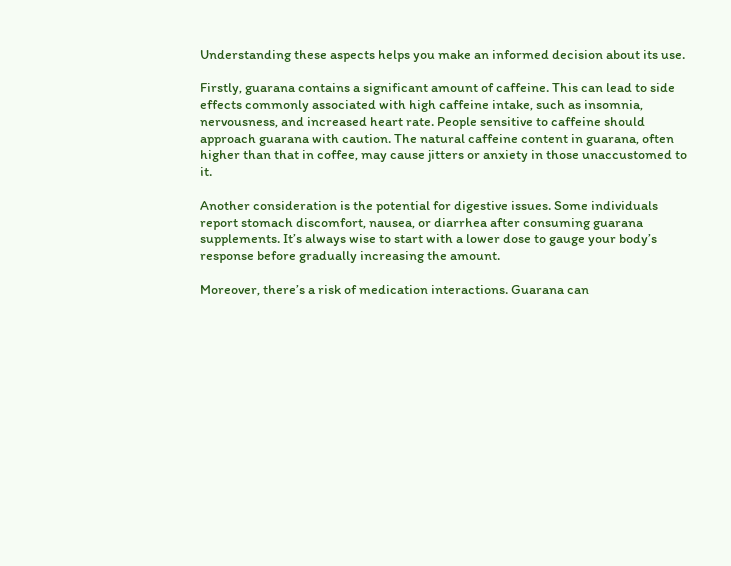Understanding these aspects helps you make an informed decision about its use.

Firstly, guarana contains a significant amount of caffeine. This can lead to side effects commonly associated with high caffeine intake, such as insomnia, nervousness, and increased heart rate. People sensitive to caffeine should approach guarana with caution. The natural caffeine content in guarana, often higher than that in coffee, may cause jitters or anxiety in those unaccustomed to it.

Another consideration is the potential for digestive issues. Some individuals report stomach discomfort, nausea, or diarrhea after consuming guarana supplements. It’s always wise to start with a lower dose to gauge your body’s response before gradually increasing the amount.

Moreover, there’s a risk of medication interactions. Guarana can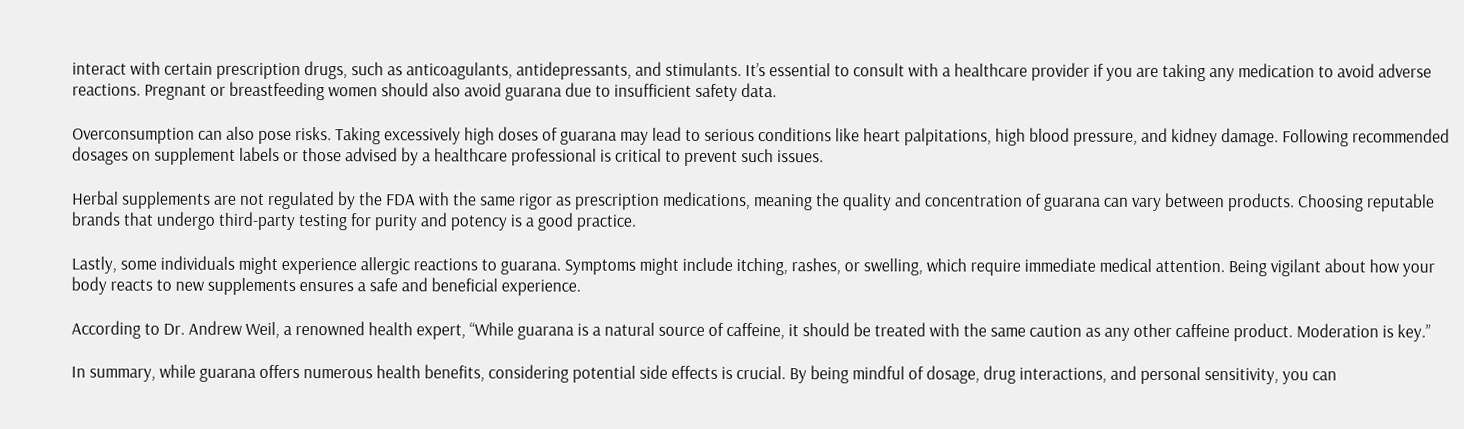interact with certain prescription drugs, such as anticoagulants, antidepressants, and stimulants. It’s essential to consult with a healthcare provider if you are taking any medication to avoid adverse reactions. Pregnant or breastfeeding women should also avoid guarana due to insufficient safety data.

Overconsumption can also pose risks. Taking excessively high doses of guarana may lead to serious conditions like heart palpitations, high blood pressure, and kidney damage. Following recommended dosages on supplement labels or those advised by a healthcare professional is critical to prevent such issues.

Herbal supplements are not regulated by the FDA with the same rigor as prescription medications, meaning the quality and concentration of guarana can vary between products. Choosing reputable brands that undergo third-party testing for purity and potency is a good practice.

Lastly, some individuals might experience allergic reactions to guarana. Symptoms might include itching, rashes, or swelling, which require immediate medical attention. Being vigilant about how your body reacts to new supplements ensures a safe and beneficial experience.

According to Dr. Andrew Weil, a renowned health expert, “While guarana is a natural source of caffeine, it should be treated with the same caution as any other caffeine product. Moderation is key.”

In summary, while guarana offers numerous health benefits, considering potential side effects is crucial. By being mindful of dosage, drug interactions, and personal sensitivity, you can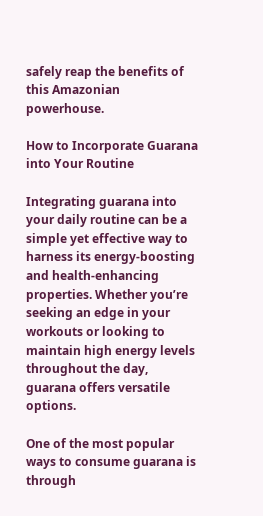safely reap the benefits of this Amazonian powerhouse.

How to Incorporate Guarana into Your Routine

Integrating guarana into your daily routine can be a simple yet effective way to harness its energy-boosting and health-enhancing properties. Whether you’re seeking an edge in your workouts or looking to maintain high energy levels throughout the day, guarana offers versatile options.

One of the most popular ways to consume guarana is through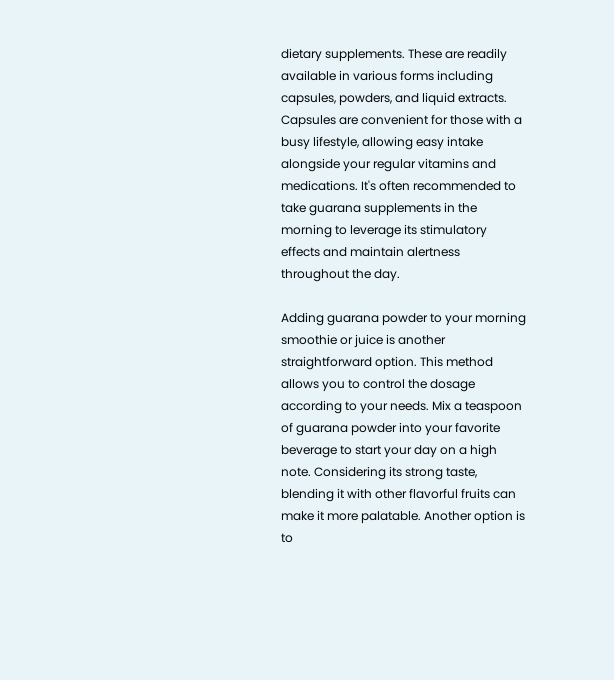dietary supplements. These are readily available in various forms including capsules, powders, and liquid extracts. Capsules are convenient for those with a busy lifestyle, allowing easy intake alongside your regular vitamins and medications. It's often recommended to take guarana supplements in the morning to leverage its stimulatory effects and maintain alertness throughout the day.

Adding guarana powder to your morning smoothie or juice is another straightforward option. This method allows you to control the dosage according to your needs. Mix a teaspoon of guarana powder into your favorite beverage to start your day on a high note. Considering its strong taste, blending it with other flavorful fruits can make it more palatable. Another option is to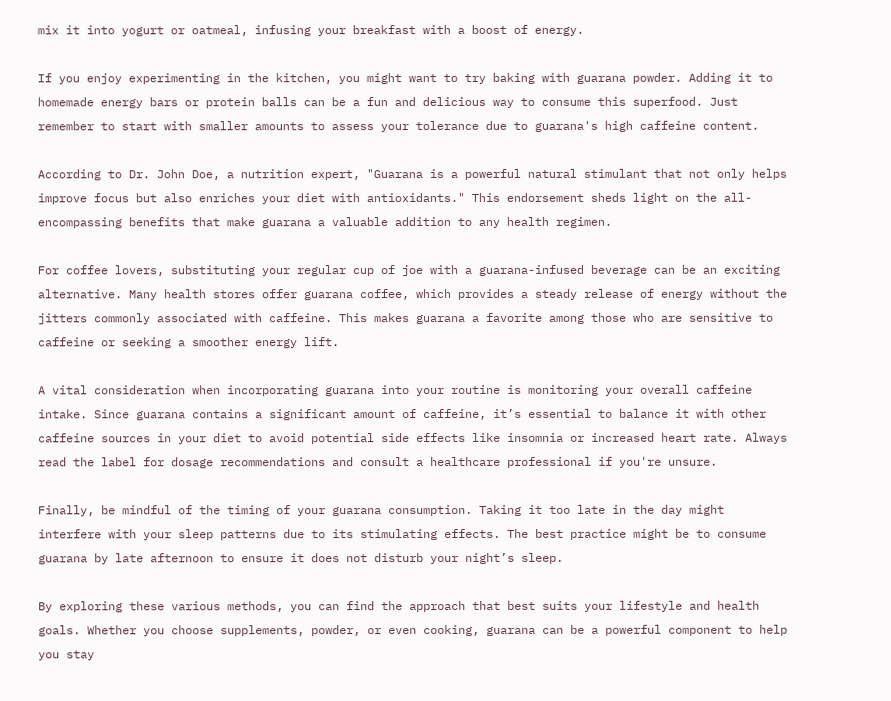mix it into yogurt or oatmeal, infusing your breakfast with a boost of energy.

If you enjoy experimenting in the kitchen, you might want to try baking with guarana powder. Adding it to homemade energy bars or protein balls can be a fun and delicious way to consume this superfood. Just remember to start with smaller amounts to assess your tolerance due to guarana's high caffeine content.

According to Dr. John Doe, a nutrition expert, "Guarana is a powerful natural stimulant that not only helps improve focus but also enriches your diet with antioxidants." This endorsement sheds light on the all-encompassing benefits that make guarana a valuable addition to any health regimen.

For coffee lovers, substituting your regular cup of joe with a guarana-infused beverage can be an exciting alternative. Many health stores offer guarana coffee, which provides a steady release of energy without the jitters commonly associated with caffeine. This makes guarana a favorite among those who are sensitive to caffeine or seeking a smoother energy lift.

A vital consideration when incorporating guarana into your routine is monitoring your overall caffeine intake. Since guarana contains a significant amount of caffeine, it’s essential to balance it with other caffeine sources in your diet to avoid potential side effects like insomnia or increased heart rate. Always read the label for dosage recommendations and consult a healthcare professional if you're unsure.

Finally, be mindful of the timing of your guarana consumption. Taking it too late in the day might interfere with your sleep patterns due to its stimulating effects. The best practice might be to consume guarana by late afternoon to ensure it does not disturb your night’s sleep.

By exploring these various methods, you can find the approach that best suits your lifestyle and health goals. Whether you choose supplements, powder, or even cooking, guarana can be a powerful component to help you stay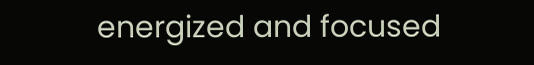energized and focused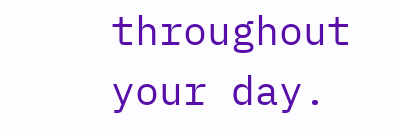throughout your day.